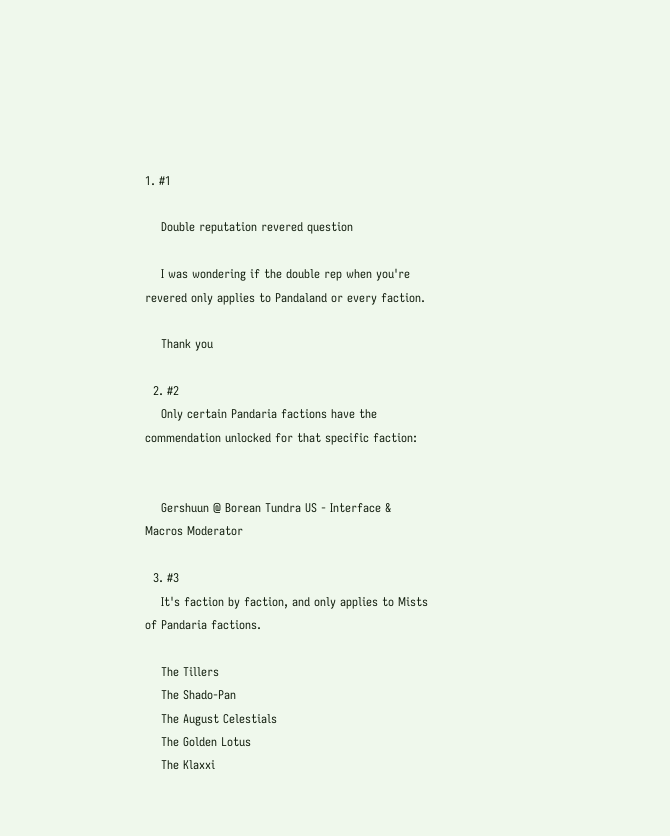1. #1

    Double reputation revered question

    I was wondering if the double rep when you're revered only applies to Pandaland or every faction.

    Thank you

  2. #2
    Only certain Pandaria factions have the commendation unlocked for that specific faction:


    Gershuun @ Borean Tundra US - Interface & Macros Moderator

  3. #3
    It's faction by faction, and only applies to Mists of Pandaria factions.

    The Tillers
    The Shado-Pan
    The August Celestials
    The Golden Lotus
    The Klaxxi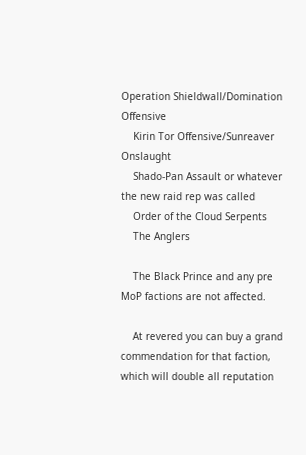Operation Shieldwall/Domination Offensive
    Kirin Tor Offensive/Sunreaver Onslaught
    Shado-Pan Assault or whatever the new raid rep was called
    Order of the Cloud Serpents
    The Anglers

    The Black Prince and any pre MoP factions are not affected.

    At revered you can buy a grand commendation for that faction, which will double all reputation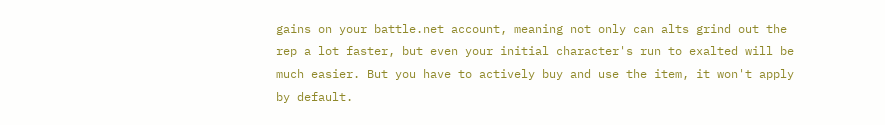gains on your battle.net account, meaning not only can alts grind out the rep a lot faster, but even your initial character's run to exalted will be much easier. But you have to actively buy and use the item, it won't apply by default.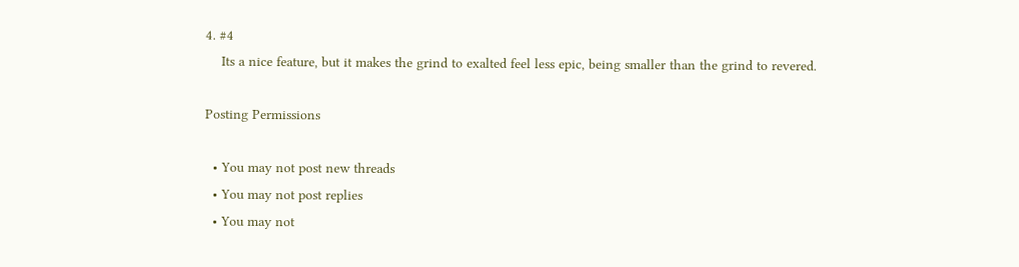4. #4
    Its a nice feature, but it makes the grind to exalted feel less epic, being smaller than the grind to revered.

Posting Permissions

  • You may not post new threads
  • You may not post replies
  • You may not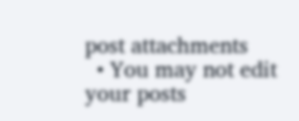post attachments
  • You may not edit your posts